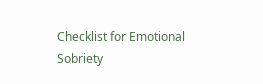Checklist for Emotional Sobriety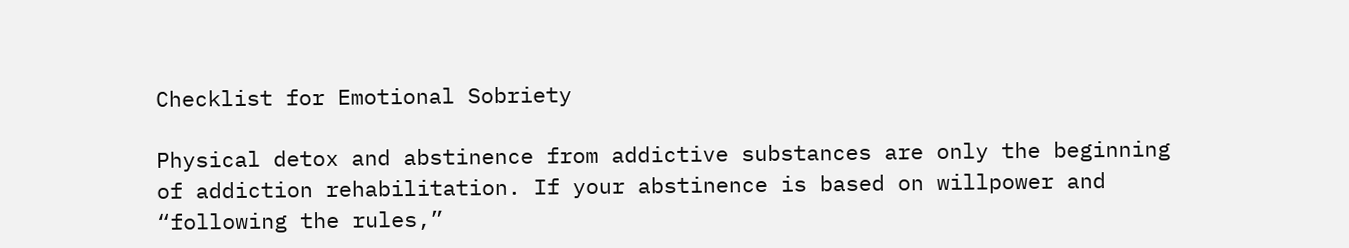Checklist for Emotional Sobriety

Physical detox and abstinence from addictive substances are only the beginning of addiction rehabilitation. If your abstinence is based on willpower and “following the rules,”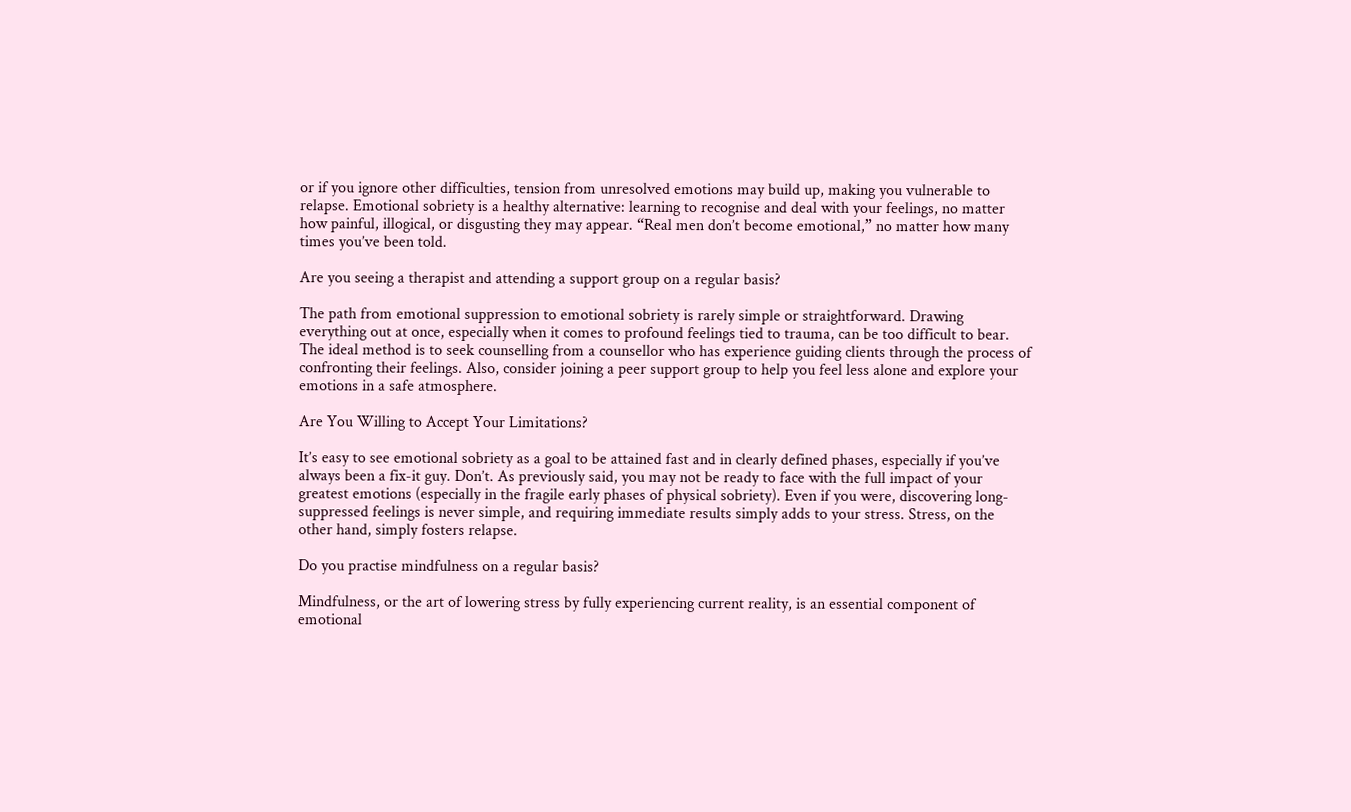or if you ignore other difficulties, tension from unresolved emotions may build up, making you vulnerable to relapse. Emotional sobriety is a healthy alternative: learning to recognise and deal with your feelings, no matter how painful, illogical, or disgusting they may appear. “Real men don’t become emotional,” no matter how many times you’ve been told.

Are you seeing a therapist and attending a support group on a regular basis?

The path from emotional suppression to emotional sobriety is rarely simple or straightforward. Drawing everything out at once, especially when it comes to profound feelings tied to trauma, can be too difficult to bear. The ideal method is to seek counselling from a counsellor who has experience guiding clients through the process of confronting their feelings. Also, consider joining a peer support group to help you feel less alone and explore your emotions in a safe atmosphere.

Are You Willing to Accept Your Limitations?

It’s easy to see emotional sobriety as a goal to be attained fast and in clearly defined phases, especially if you’ve always been a fix-it guy. Don’t. As previously said, you may not be ready to face with the full impact of your greatest emotions (especially in the fragile early phases of physical sobriety). Even if you were, discovering long-suppressed feelings is never simple, and requiring immediate results simply adds to your stress. Stress, on the other hand, simply fosters relapse.

Do you practise mindfulness on a regular basis?

Mindfulness, or the art of lowering stress by fully experiencing current reality, is an essential component of emotional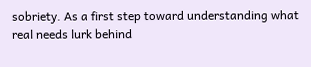sobriety. As a first step toward understanding what real needs lurk behind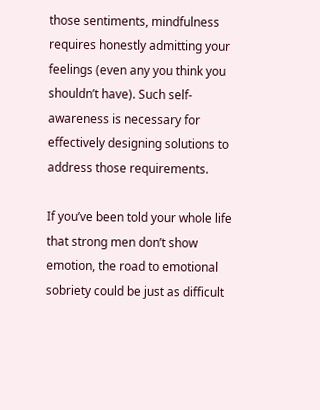those sentiments, mindfulness requires honestly admitting your feelings (even any you think you shouldn’t have). Such self-awareness is necessary for effectively designing solutions to address those requirements.

If you’ve been told your whole life that strong men don’t show emotion, the road to emotional sobriety could be just as difficult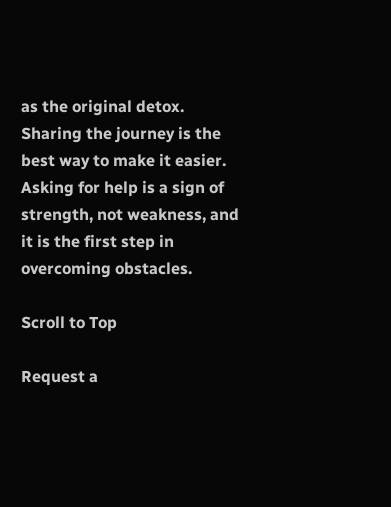as the original detox. Sharing the journey is the best way to make it easier. Asking for help is a sign of strength, not weakness, and it is the first step in overcoming obstacles.

Scroll to Top

Request a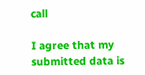call

I agree that my submitted data is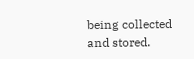being collected and stored.